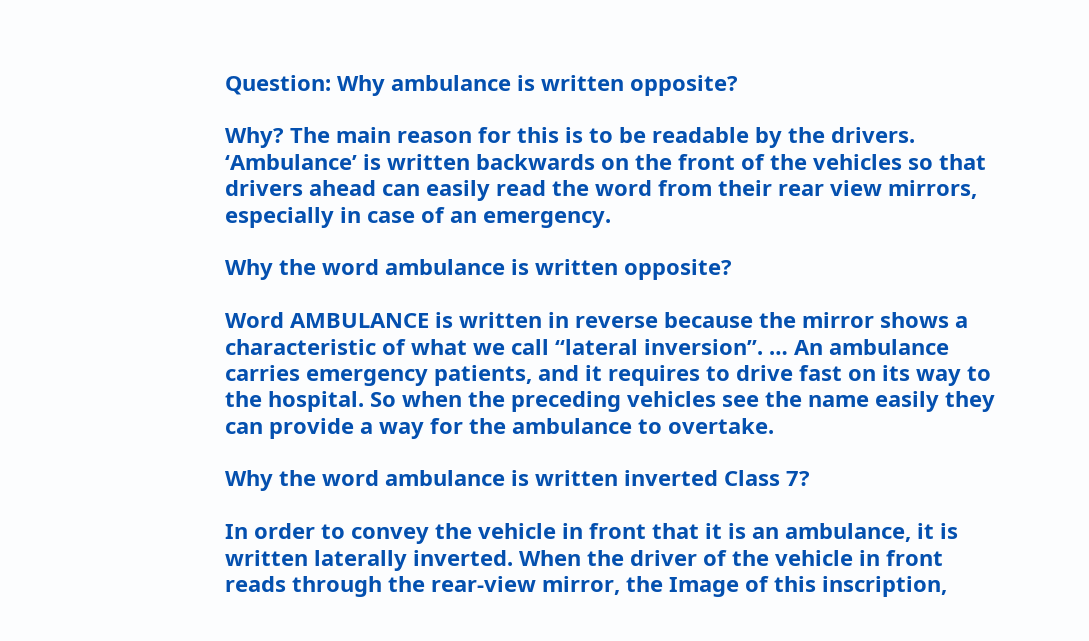Question: Why ambulance is written opposite?

Why? The main reason for this is to be readable by the drivers. ‘Ambulance’ is written backwards on the front of the vehicles so that drivers ahead can easily read the word from their rear view mirrors, especially in case of an emergency.

Why the word ambulance is written opposite?

Word AMBULANCE is written in reverse because the mirror shows a characteristic of what we call “lateral inversion”. … An ambulance carries emergency patients, and it requires to drive fast on its way to the hospital. So when the preceding vehicles see the name easily they can provide a way for the ambulance to overtake.

Why the word ambulance is written inverted Class 7?

In order to convey the vehicle in front that it is an ambulance, it is written laterally inverted. When the driver of the vehicle in front reads through the rear-view mirror, the Image of this inscription,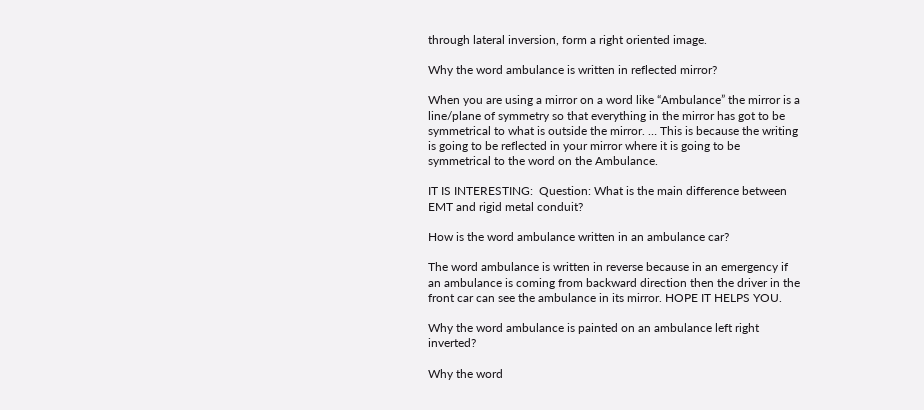through lateral inversion, form a right oriented image.

Why the word ambulance is written in reflected mirror?

When you are using a mirror on a word like “Ambulance” the mirror is a line/plane of symmetry so that everything in the mirror has got to be symmetrical to what is outside the mirror. … This is because the writing is going to be reflected in your mirror where it is going to be symmetrical to the word on the Ambulance.

IT IS INTERESTING:  Question: What is the main difference between EMT and rigid metal conduit?

How is the word ambulance written in an ambulance car?

The word ambulance is written in reverse because in an emergency if an ambulance is coming from backward direction then the driver in the front car can see the ambulance in its mirror. HOPE IT HELPS YOU.

Why the word ambulance is painted on an ambulance left right inverted?

Why the word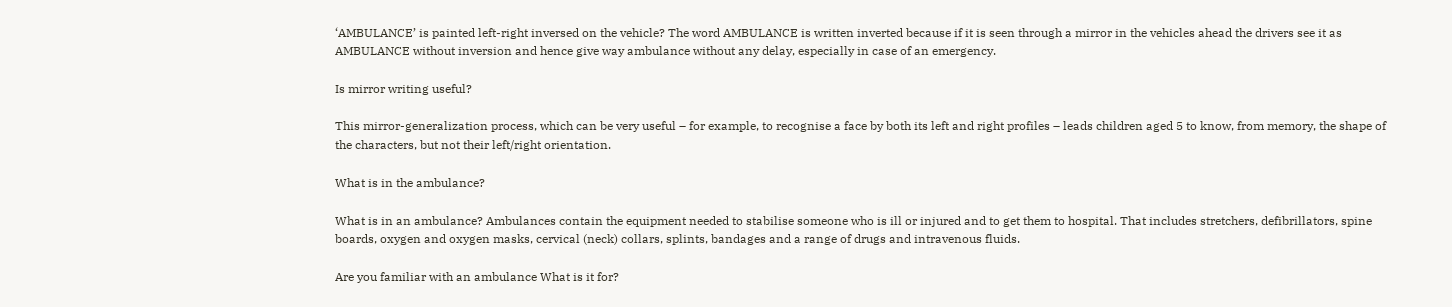‘AMBULANCE’ is painted left-right inversed on the vehicle? The word AMBULANCE is written inverted because if it is seen through a mirror in the vehicles ahead the drivers see it as AMBULANCE without inversion and hence give way ambulance without any delay, especially in case of an emergency.

Is mirror writing useful?

This mirror-generalization process, which can be very useful – for example, to recognise a face by both its left and right profiles – leads children aged 5 to know, from memory, the shape of the characters, but not their left/right orientation.

What is in the ambulance?

What is in an ambulance? Ambulances contain the equipment needed to stabilise someone who is ill or injured and to get them to hospital. That includes stretchers, defibrillators, spine boards, oxygen and oxygen masks, cervical (neck) collars, splints, bandages and a range of drugs and intravenous fluids.

Are you familiar with an ambulance What is it for?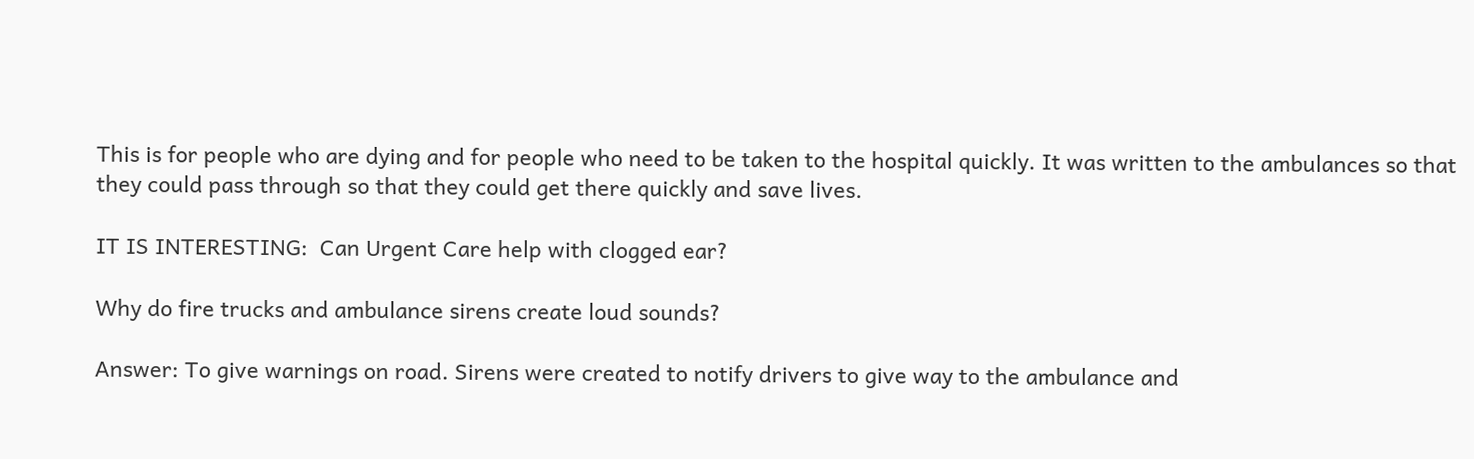This is for people who are dying and for people who need to be taken to the hospital quickly. It was written to the ambulances so that they could pass through so that they could get there quickly and save lives.

IT IS INTERESTING:  Can Urgent Care help with clogged ear?

Why do fire trucks and ambulance sirens create loud sounds?

Answer: To give warnings on road. Sirens were created to notify drivers to give way to the ambulance and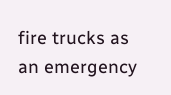fire trucks as an emergency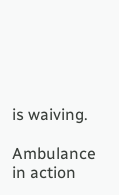is waiving.

Ambulance in action